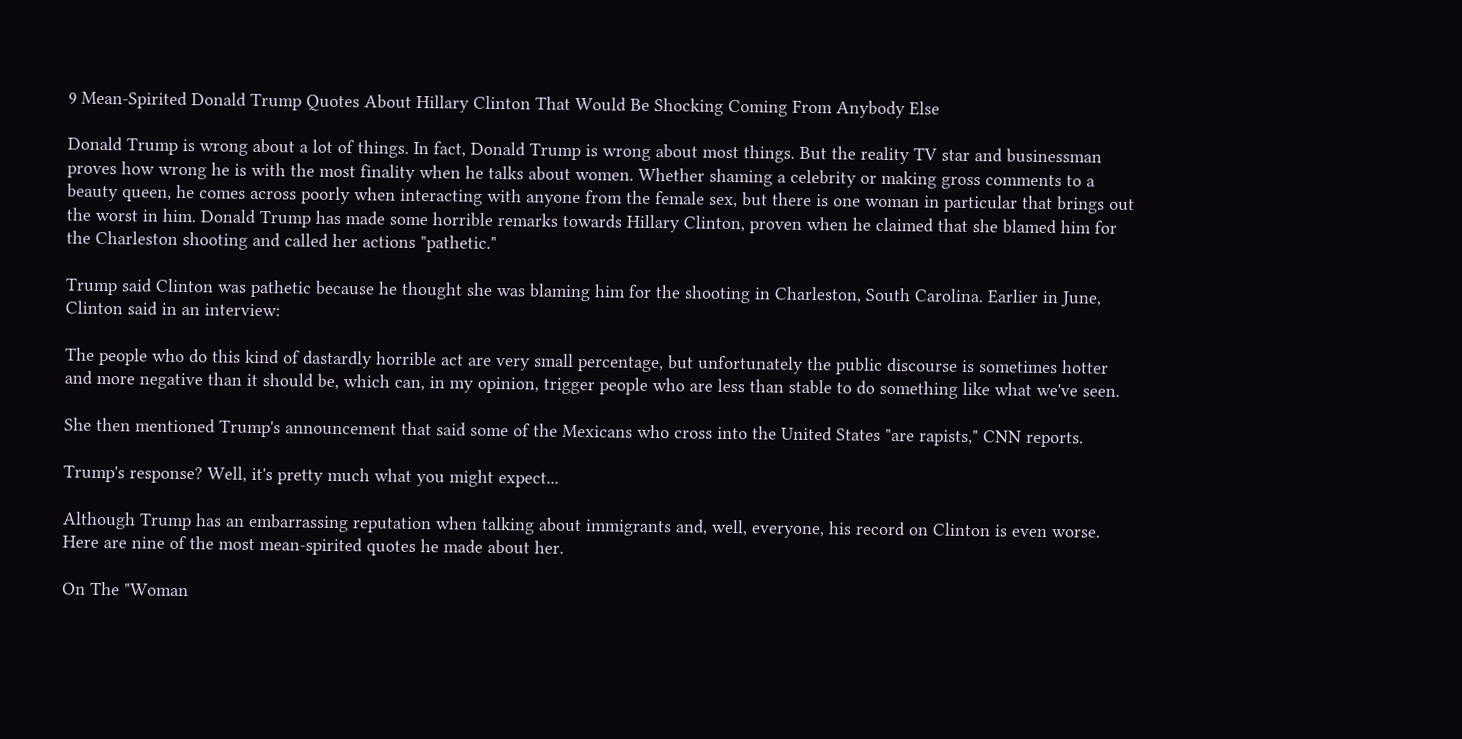9 Mean-Spirited Donald Trump Quotes About Hillary Clinton That Would Be Shocking Coming From Anybody Else

Donald Trump is wrong about a lot of things. In fact, Donald Trump is wrong about most things. But the reality TV star and businessman proves how wrong he is with the most finality when he talks about women. Whether shaming a celebrity or making gross comments to a beauty queen, he comes across poorly when interacting with anyone from the female sex, but there is one woman in particular that brings out the worst in him. Donald Trump has made some horrible remarks towards Hillary Clinton, proven when he claimed that she blamed him for the Charleston shooting and called her actions "pathetic."

Trump said Clinton was pathetic because he thought she was blaming him for the shooting in Charleston, South Carolina. Earlier in June, Clinton said in an interview:

The people who do this kind of dastardly horrible act are very small percentage, but unfortunately the public discourse is sometimes hotter and more negative than it should be, which can, in my opinion, trigger people who are less than stable to do something like what we've seen.

She then mentioned Trump's announcement that said some of the Mexicans who cross into the United States "are rapists," CNN reports.

Trump's response? Well, it's pretty much what you might expect...

Although Trump has an embarrassing reputation when talking about immigrants and, well, everyone, his record on Clinton is even worse. Here are nine of the most mean-spirited quotes he made about her.

On The "Woman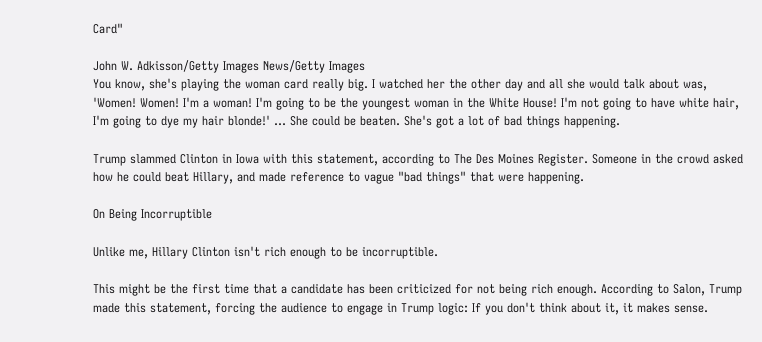Card"

John W. Adkisson/Getty Images News/Getty Images
You know, she's playing the woman card really big. I watched her the other day and all she would talk about was, 'Women! Women! I'm a woman! I'm going to be the youngest woman in the White House! I'm not going to have white hair, I'm going to dye my hair blonde!' … She could be beaten. She's got a lot of bad things happening.

Trump slammed Clinton in Iowa with this statement, according to The Des Moines Register. Someone in the crowd asked how he could beat Hillary, and made reference to vague "bad things" that were happening.

On Being Incorruptible

Unlike me, Hillary Clinton isn't rich enough to be incorruptible.

This might be the first time that a candidate has been criticized for not being rich enough. According to Salon, Trump made this statement, forcing the audience to engage in Trump logic: If you don't think about it, it makes sense.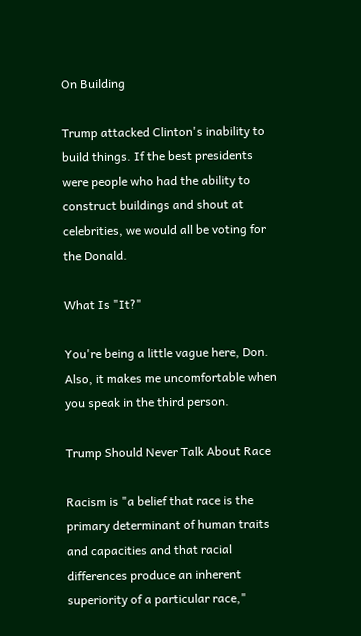On Building

Trump attacked Clinton's inability to build things. If the best presidents were people who had the ability to construct buildings and shout at celebrities, we would all be voting for the Donald.

What Is "It?"

You're being a little vague here, Don. Also, it makes me uncomfortable when you speak in the third person.

Trump Should Never Talk About Race

Racism is "a belief that race is the primary determinant of human traits and capacities and that racial differences produce an inherent superiority of a particular race,"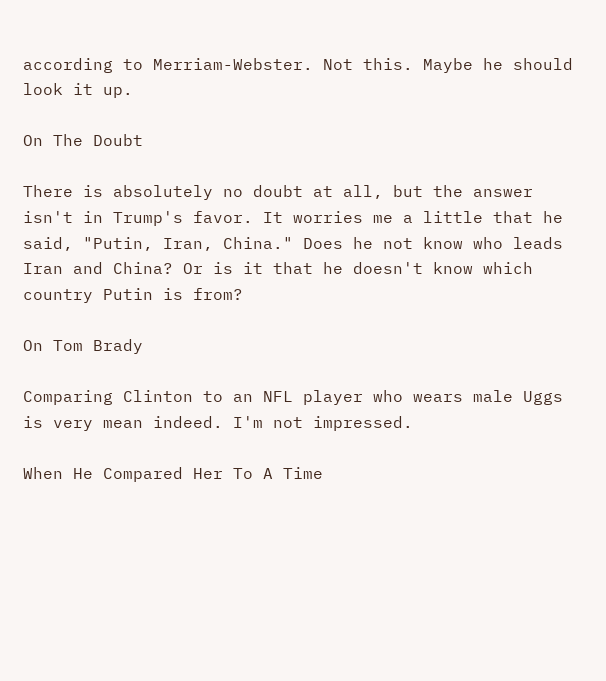according to Merriam-Webster. Not this. Maybe he should look it up.

On The Doubt

There is absolutely no doubt at all, but the answer isn't in Trump's favor. It worries me a little that he said, "Putin, Iran, China." Does he not know who leads Iran and China? Or is it that he doesn't know which country Putin is from?

On Tom Brady

Comparing Clinton to an NFL player who wears male Uggs is very mean indeed. I'm not impressed.

When He Compared Her To A Time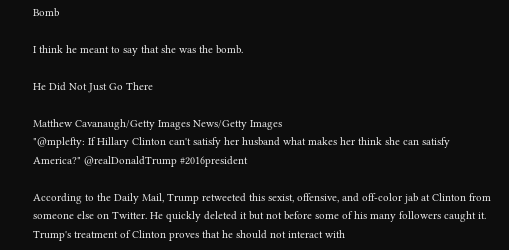Bomb

I think he meant to say that she was the bomb.

He Did Not Just Go There

Matthew Cavanaugh/Getty Images News/Getty Images
"@mplefty: If Hillary Clinton can't satisfy her husband what makes her think she can satisfy America?" @realDonaldTrump #2016president

According to the Daily Mail, Trump retweeted this sexist, offensive, and off-color jab at Clinton from someone else on Twitter. He quickly deleted it but not before some of his many followers caught it. Trump's treatment of Clinton proves that he should not interact with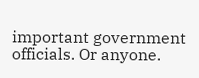important government officials. Or anyone.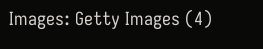Images: Getty Images (4)